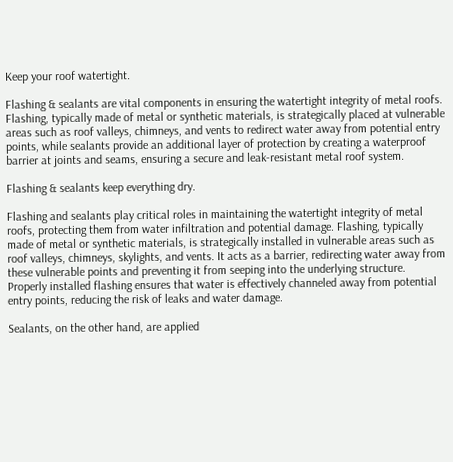Keep your roof watertight.

Flashing & sealants are vital components in ensuring the watertight integrity of metal roofs. Flashing, typically made of metal or synthetic materials, is strategically placed at vulnerable areas such as roof valleys, chimneys, and vents to redirect water away from potential entry points, while sealants provide an additional layer of protection by creating a waterproof barrier at joints and seams, ensuring a secure and leak-resistant metal roof system.

Flashing & sealants keep everything dry.

Flashing and sealants play critical roles in maintaining the watertight integrity of metal roofs, protecting them from water infiltration and potential damage. Flashing, typically made of metal or synthetic materials, is strategically installed in vulnerable areas such as roof valleys, chimneys, skylights, and vents. It acts as a barrier, redirecting water away from these vulnerable points and preventing it from seeping into the underlying structure. Properly installed flashing ensures that water is effectively channeled away from potential entry points, reducing the risk of leaks and water damage.

Sealants, on the other hand, are applied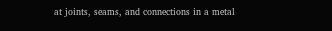at joints, seams, and connections in a metal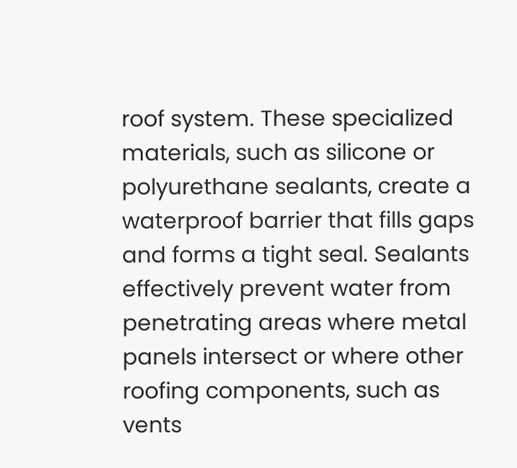roof system. These specialized materials, such as silicone or polyurethane sealants, create a waterproof barrier that fills gaps and forms a tight seal. Sealants effectively prevent water from penetrating areas where metal panels intersect or where other roofing components, such as vents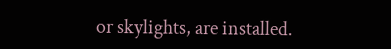or skylights, are installed.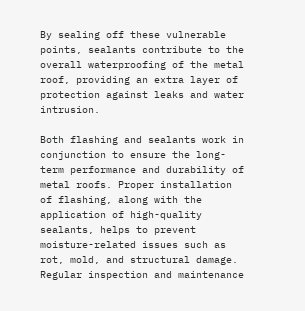By sealing off these vulnerable points, sealants contribute to the overall waterproofing of the metal roof, providing an extra layer of protection against leaks and water intrusion.

Both flashing and sealants work in conjunction to ensure the long-term performance and durability of metal roofs. Proper installation of flashing, along with the application of high-quality sealants, helps to prevent moisture-related issues such as rot, mold, and structural damage. Regular inspection and maintenance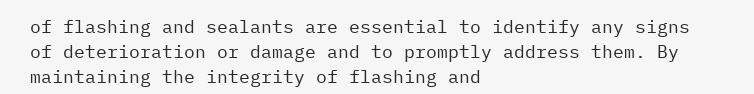of flashing and sealants are essential to identify any signs of deterioration or damage and to promptly address them. By maintaining the integrity of flashing and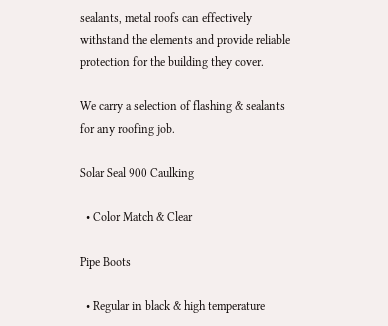sealants, metal roofs can effectively withstand the elements and provide reliable protection for the building they cover.

We carry a selection of flashing & sealants for any roofing job.

Solar Seal 900 Caulking

  • Color Match & Clear

Pipe Boots

  • Regular in black & high temperature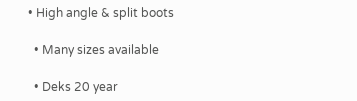• High angle & split boots

  • Many sizes available

  • Deks 20 year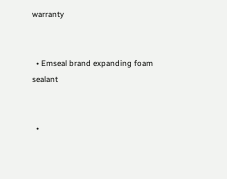warranty


  • Emseal brand expanding foam sealant


  •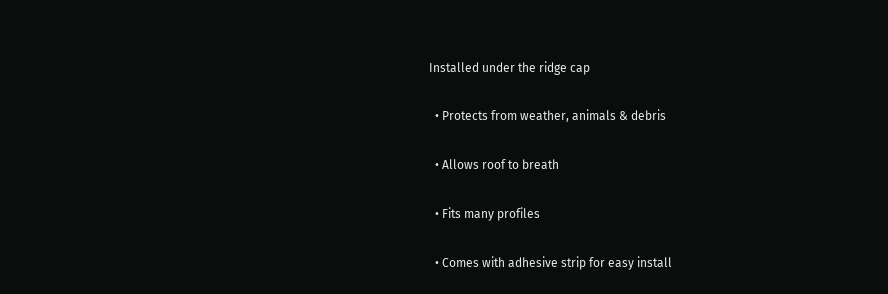Installed under the ridge cap

  • Protects from weather, animals & debris

  • Allows roof to breath

  • Fits many profiles

  • Comes with adhesive strip for easy install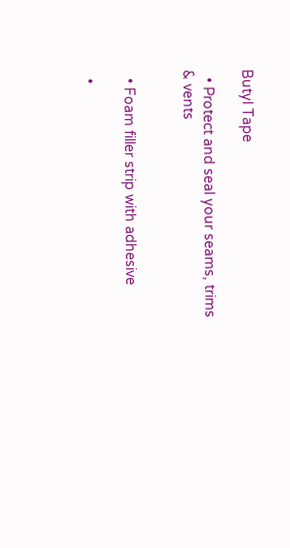Butyl Tape

  • Protect and seal your seams, trims & vents


  • Foam filler strip with adhesive

  •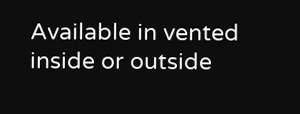Available in vented inside or outside